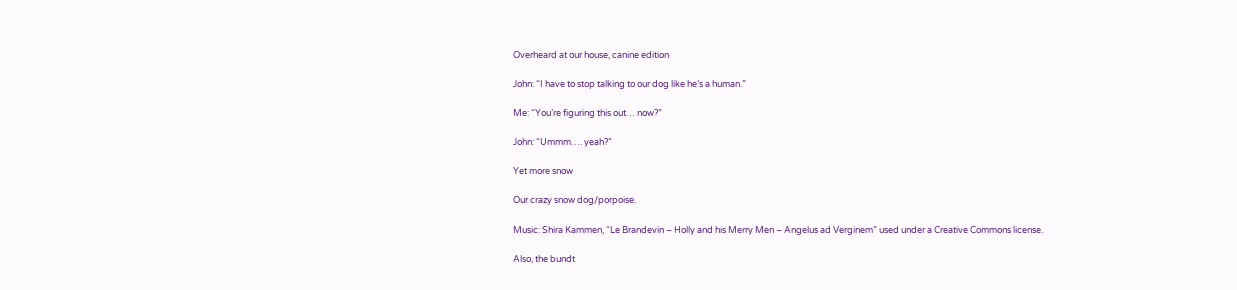Overheard at our house, canine edition

John: “I have to stop talking to our dog like he’s a human.”

Me: “You’re figuring this out… now?”

John: “Ummm…. yeah?”

Yet more snow

Our crazy snow dog/porpoise.

Music: Shira Kammen, “Le Brandevin – Holly and his Merry Men – Angelus ad Verginem” used under a Creative Commons license.

Also, the bundt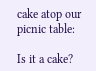cake atop our picnic table:

Is it a cake?